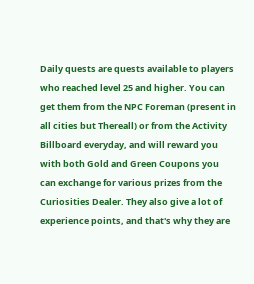Daily quests are quests available to players who reached level 25 and higher. You can get them from the NPC Foreman (present in all cities but Thereall) or from the Activity Billboard everyday, and will reward you with both Gold and Green Coupons you can exchange for various prizes from the Curiosities Dealer. They also give a lot of experience points, and that's why they are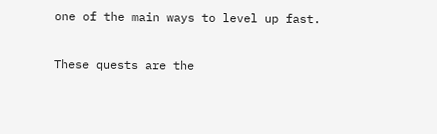one of the main ways to level up fast.

These quests are the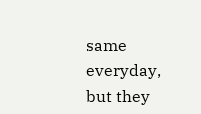same everyday, but they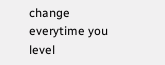change everytime you level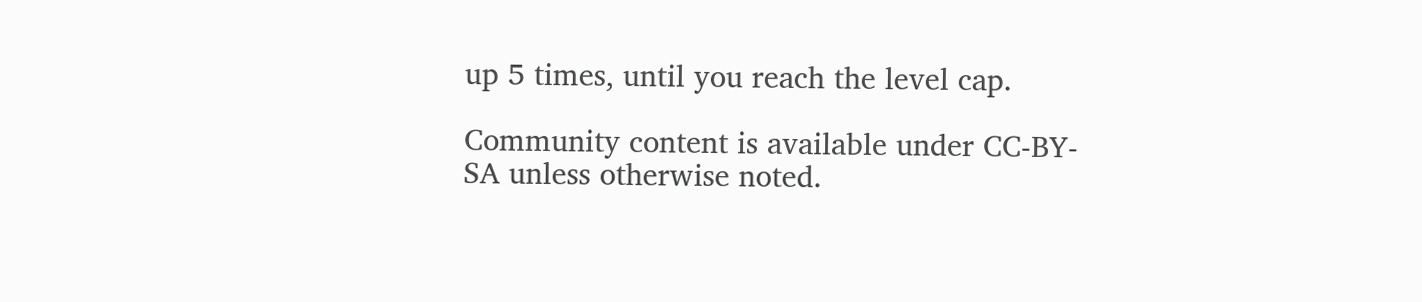up 5 times, until you reach the level cap.

Community content is available under CC-BY-SA unless otherwise noted.